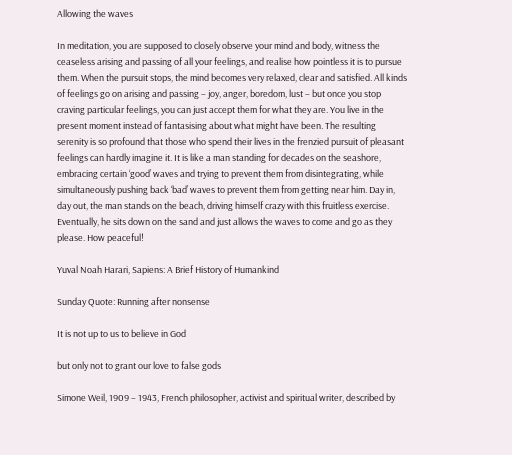Allowing the waves

In meditation, you are supposed to closely observe your mind and body, witness the ceaseless arising and passing of all your feelings, and realise how pointless it is to pursue them. When the pursuit stops, the mind becomes very relaxed, clear and satisfied. All kinds of feelings go on arising and passing – joy, anger, boredom, lust – but once you stop craving particular feelings, you can just accept them for what they are. You live in the present moment instead of fantasising about what might have been. The resulting serenity is so profound that those who spend their lives in the frenzied pursuit of pleasant feelings can hardly imagine it. It is like a man standing for decades on the seashore, embracing certain ‘good’ waves and trying to prevent them from disintegrating, while simultaneously pushing back ‘bad’ waves to prevent them from getting near him. Day in, day out, the man stands on the beach, driving himself crazy with this fruitless exercise. Eventually, he sits down on the sand and just allows the waves to come and go as they please. How peaceful!

Yuval Noah Harari, Sapiens: A Brief History of Humankind

Sunday Quote: Running after nonsense

It is not up to us to believe in God

but only not to grant our love to false gods

Simone Weil, 1909 – 1943, French philosopher, activist and spiritual writer, described by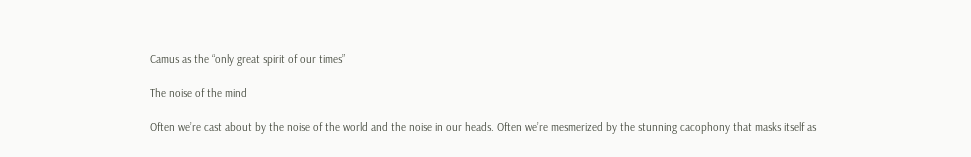Camus as the “only great spirit of our times”

The noise of the mind

Often we’re cast about by the noise of the world and the noise in our heads. Often we’re mesmerized by the stunning cacophony that masks itself as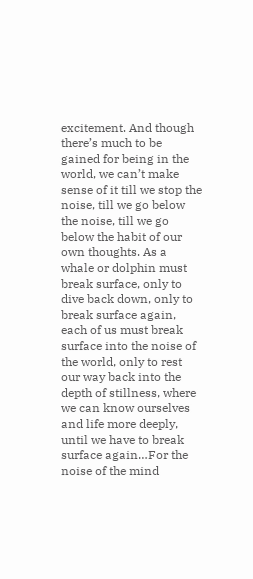excitement. And though there’s much to be gained for being in the world, we can’t make sense of it till we stop the noise, till we go below the noise, till we go below the habit of our own thoughts. As a whale or dolphin must break surface, only to dive back down, only to break surface again, each of us must break surface into the noise of the world, only to rest our way back into the depth of stillness, where we can know ourselves and life more deeply, until we have to break surface again…For the noise of the mind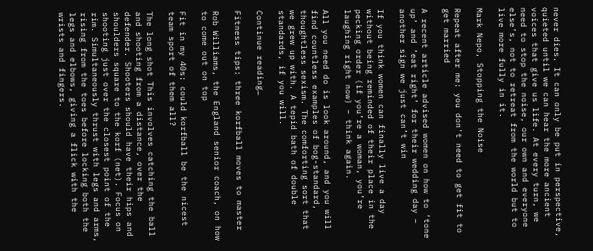never dies. It can only be put in perspective, quieted until we can hear the more ancient voices that give us life. At every turn, we need to stop the noise, our own and everyone else’s, not to retreat from the world but to live more fully in it.

Mark Nepo, Stopping the Noise

Repeat after me: you don't need to get fit to get married

A recent article advised women on how to ‘tone up’ and ‘eat right’ for their wedding day – another sign we just can’t win

If you think women can finally live a day without being reminded of their place in the pecking order (if you’re a woman, you’re laughing right now) – think again.

All you need do is look around, and you will find countless examples of bog-standard, thoughtless sexism. The comforting sort that we grew up with. A tepid bath of double standards, if you will.

Continue reading…

Fitness tips: three korfball moves to master

Rob Williams, the England senior coach, on how to come out on top

Fit in my 40s: could korfball be the nicest team sport of them all?

The long shot This involves catching the ball and shooting from a distance, over the defender. Shooters should have their hips and shoulders square to the korf (net). Focus on shooting just over the closest point of the rim. Simultaneously thrust with legs and arms, rising from the toes before locking both the legs and elbows, giving a flick with the wrists and fingers.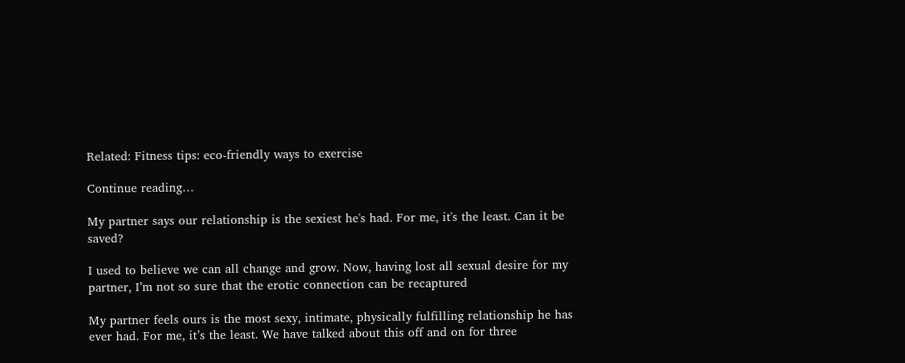Related: Fitness tips: eco-friendly ways to exercise

Continue reading…

My partner says our relationship is the sexiest he's had. For me, it's the least. Can it be saved?

I used to believe we can all change and grow. Now, having lost all sexual desire for my partner, I’m not so sure that the erotic connection can be recaptured

My partner feels ours is the most sexy, intimate, physically fulfilling relationship he has ever had. For me, it’s the least. We have talked about this off and on for three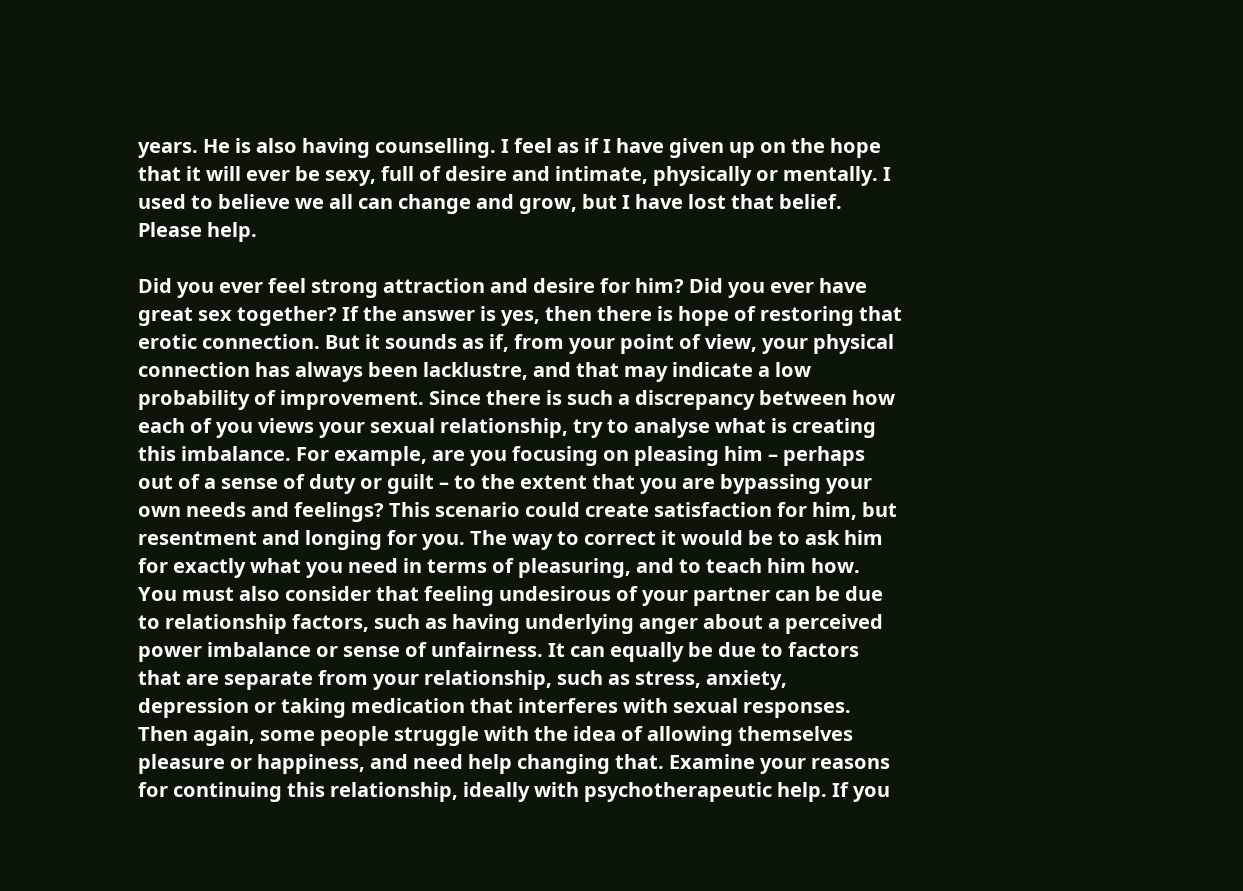years. He is also having counselling. I feel as if I have given up on the hope that it will ever be sexy, full of desire and intimate, physically or mentally. I used to believe we all can change and grow, but I have lost that belief. Please help.

Did you ever feel strong attraction and desire for him? Did you ever have great sex together? If the answer is yes, then there is hope of restoring that erotic connection. But it sounds as if, from your point of view, your physical connection has always been lacklustre, and that may indicate a low probability of improvement. Since there is such a discrepancy between how each of you views your sexual relationship, try to analyse what is creating this imbalance. For example, are you focusing on pleasing him – perhaps out of a sense of duty or guilt – to the extent that you are bypassing your own needs and feelings? This scenario could create satisfaction for him, but resentment and longing for you. The way to correct it would be to ask him for exactly what you need in terms of pleasuring, and to teach him how. You must also consider that feeling undesirous of your partner can be due to relationship factors, such as having underlying anger about a perceived power imbalance or sense of unfairness. It can equally be due to factors that are separate from your relationship, such as stress, anxiety, depression or taking medication that interferes with sexual responses. Then again, some people struggle with the idea of allowing themselves pleasure or happiness, and need help changing that. Examine your reasons for continuing this relationship, ideally with psychotherapeutic help. If you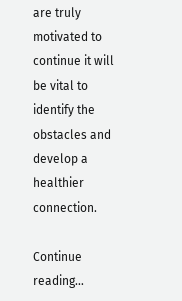are truly motivated to continue it will be vital to identify the obstacles and develop a healthier connection.

Continue reading…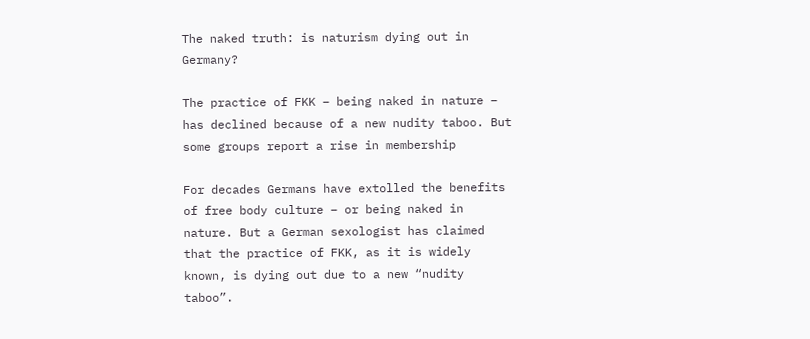The naked truth: is naturism dying out in Germany?

The practice of FKK – being naked in nature – has declined because of a new nudity taboo. But some groups report a rise in membership

For decades Germans have extolled the benefits of free body culture – or being naked in nature. But a German sexologist has claimed that the practice of FKK, as it is widely known, is dying out due to a new “nudity taboo”.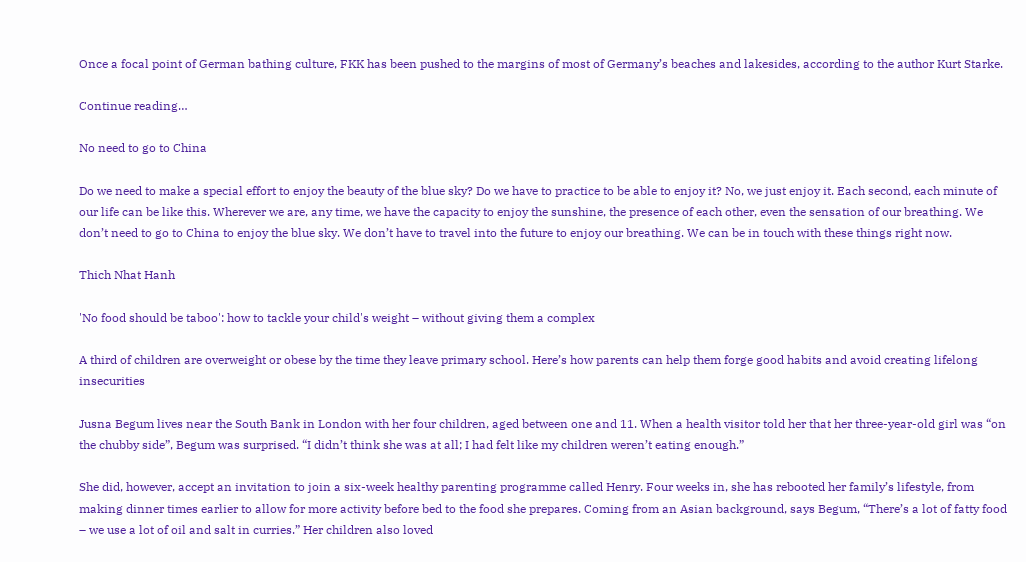Once a focal point of German bathing culture, FKK has been pushed to the margins of most of Germany’s beaches and lakesides, according to the author Kurt Starke.

Continue reading…

No need to go to China

Do we need to make a special effort to enjoy the beauty of the blue sky? Do we have to practice to be able to enjoy it? No, we just enjoy it. Each second, each minute of our life can be like this. Wherever we are, any time, we have the capacity to enjoy the sunshine, the presence of each other, even the sensation of our breathing. We don’t need to go to China to enjoy the blue sky. We don’t have to travel into the future to enjoy our breathing. We can be in touch with these things right now.

Thich Nhat Hanh

'No food should be taboo': how to tackle your child's weight – without giving them a complex

A third of children are overweight or obese by the time they leave primary school. Here’s how parents can help them forge good habits and avoid creating lifelong insecurities

Jusna Begum lives near the South Bank in London with her four children, aged between one and 11. When a health visitor told her that her three-year-old girl was “on the chubby side”, Begum was surprised. “I didn’t think she was at all; I had felt like my children weren’t eating enough.”

She did, however, accept an invitation to join a six-week healthy parenting programme called Henry. Four weeks in, she has rebooted her family’s lifestyle, from making dinner times earlier to allow for more activity before bed to the food she prepares. Coming from an Asian background, says Begum, “There’s a lot of fatty food – we use a lot of oil and salt in curries.” Her children also loved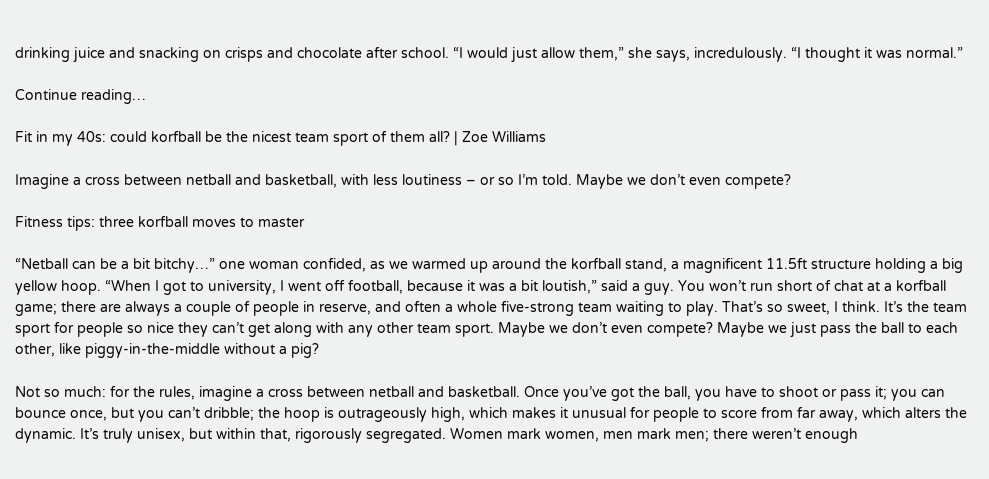drinking juice and snacking on crisps and chocolate after school. “I would just allow them,” she says, incredulously. “I thought it was normal.”

Continue reading…

Fit in my 40s: could korfball be the nicest team sport of them all? | Zoe Williams

Imagine a cross between netball and basketball, with less loutiness – or so I’m told. Maybe we don’t even compete?

Fitness tips: three korfball moves to master

“Netball can be a bit bitchy…” one woman confided, as we warmed up around the korfball stand, a magnificent 11.5ft structure holding a big yellow hoop. “When I got to university, I went off football, because it was a bit loutish,” said a guy. You won’t run short of chat at a korfball game; there are always a couple of people in reserve, and often a whole five-strong team waiting to play. That’s so sweet, I think. It’s the team sport for people so nice they can’t get along with any other team sport. Maybe we don’t even compete? Maybe we just pass the ball to each other, like piggy-in-the-middle without a pig?

Not so much: for the rules, imagine a cross between netball and basketball. Once you’ve got the ball, you have to shoot or pass it; you can bounce once, but you can’t dribble; the hoop is outrageously high, which makes it unusual for people to score from far away, which alters the dynamic. It’s truly unisex, but within that, rigorously segregated. Women mark women, men mark men; there weren’t enough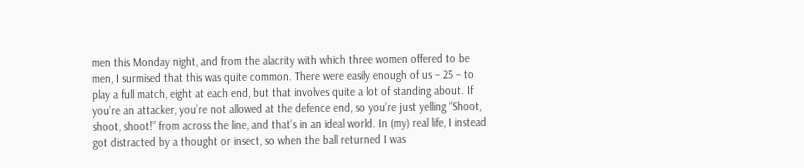men this Monday night, and from the alacrity with which three women offered to be men, I surmised that this was quite common. There were easily enough of us – 25 – to play a full match, eight at each end, but that involves quite a lot of standing about. If you’re an attacker, you’re not allowed at the defence end, so you’re just yelling “Shoot, shoot, shoot!” from across the line, and that’s in an ideal world. In (my) real life, I instead got distracted by a thought or insect, so when the ball returned I was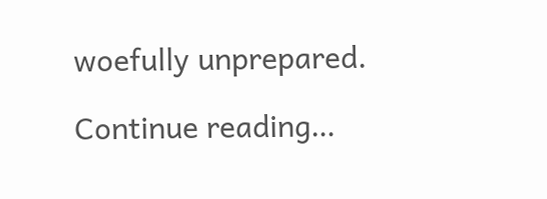woefully unprepared.

Continue reading…